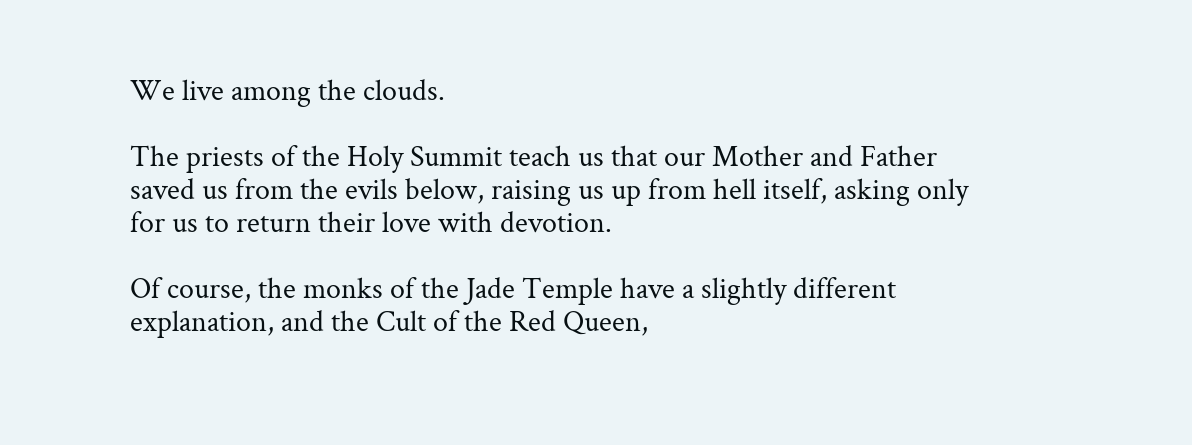We live among the clouds.

The priests of the Holy Summit teach us that our Mother and Father saved us from the evils below, raising us up from hell itself, asking only for us to return their love with devotion.

Of course, the monks of the Jade Temple have a slightly different explanation, and the Cult of the Red Queen,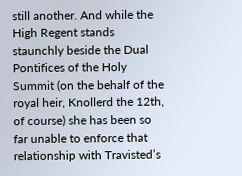still another. And while the High Regent stands staunchly beside the Dual Pontifices of the Holy Summit (on the behalf of the royal heir, Knollerd the 12th, of course) she has been so far unable to enforce that relationship with Travisted’s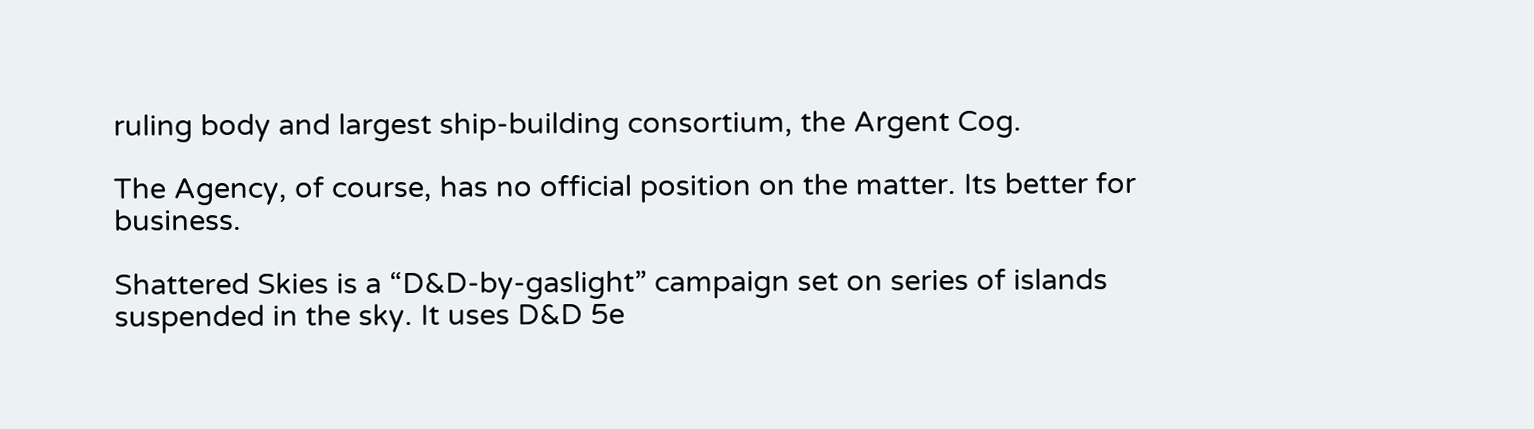ruling body and largest ship-building consortium, the Argent Cog.

The Agency, of course, has no official position on the matter. Its better for business.

Shattered Skies is a “D&D-by-gaslight” campaign set on series of islands suspended in the sky. It uses D&D 5e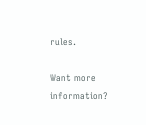rules.

Want more information?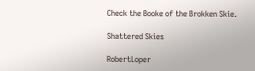Check the Booke of the Brokken Skie.

Shattered Skies

RobertLoper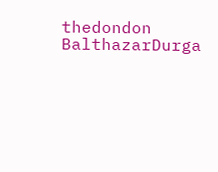thedondon BalthazarDurga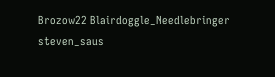Brozow22 Blairdoggle_Needlebringer steven_saus